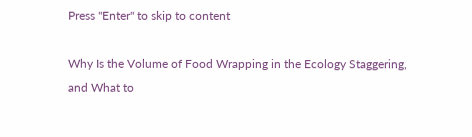Press "Enter" to skip to content

Why Is the Volume of Food Wrapping in the Ecology Staggering, and What to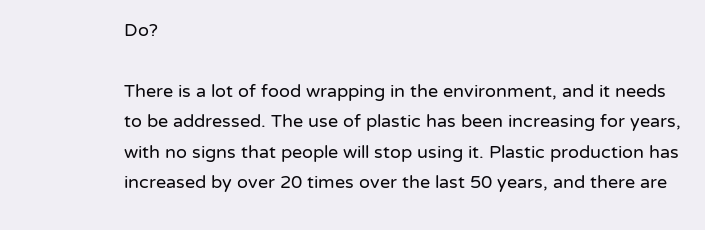Do?

There is a lot of food wrapping in the environment, and it needs to be addressed. The use of plastic has been increasing for years, with no signs that people will stop using it. Plastic production has increased by over 20 times over the last 50 years, and there are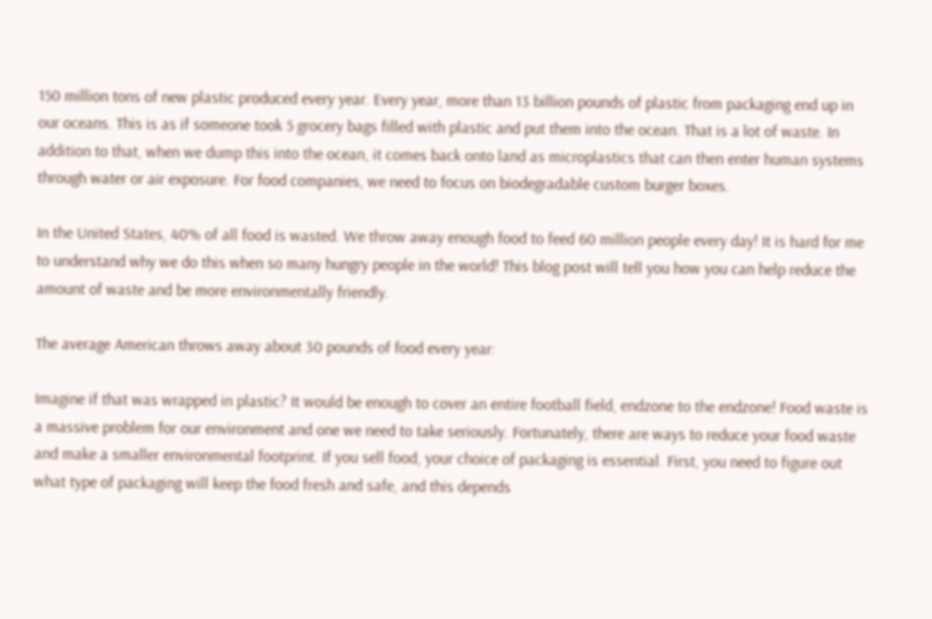150 million tons of new plastic produced every year. Every year, more than 13 billion pounds of plastic from packaging end up in our oceans. This is as if someone took 5 grocery bags filled with plastic and put them into the ocean. That is a lot of waste. In addition to that, when we dump this into the ocean, it comes back onto land as microplastics that can then enter human systems through water or air exposure. For food companies, we need to focus on biodegradable custom burger boxes.

In the United States, 40% of all food is wasted. We throw away enough food to feed 60 million people every day! It is hard for me to understand why we do this when so many hungry people in the world! This blog post will tell you how you can help reduce the amount of waste and be more environmentally friendly.

The average American throws away about 30 pounds of food every year:

Imagine if that was wrapped in plastic? It would be enough to cover an entire football field, endzone to the endzone! Food waste is a massive problem for our environment and one we need to take seriously. Fortunately, there are ways to reduce your food waste and make a smaller environmental footprint. If you sell food, your choice of packaging is essential. First, you need to figure out what type of packaging will keep the food fresh and safe, and this depends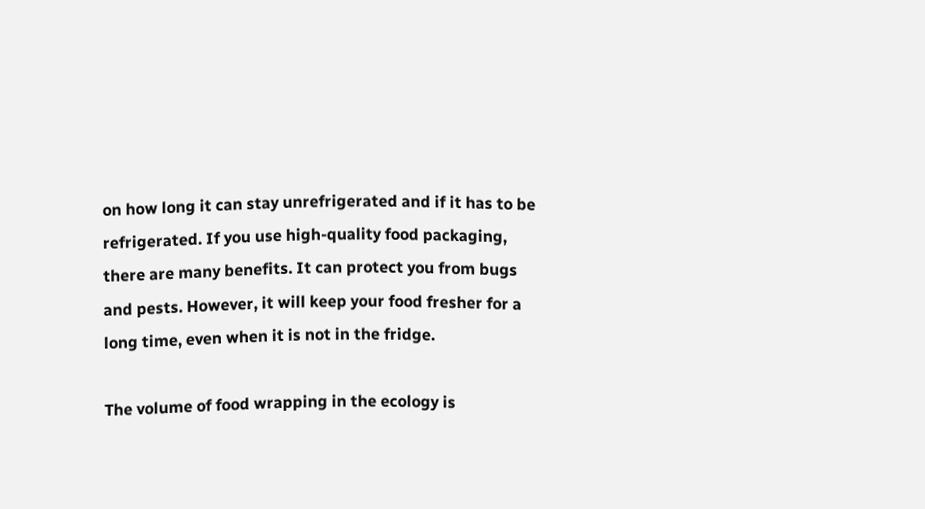on how long it can stay unrefrigerated and if it has to be refrigerated. If you use high-quality food packaging, there are many benefits. It can protect you from bugs and pests. However, it will keep your food fresher for a long time, even when it is not in the fridge.

The volume of food wrapping in the ecology is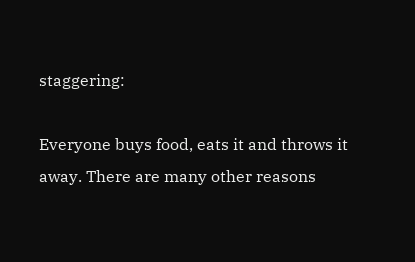staggering:

Everyone buys food, eats it and throws it away. There are many other reasons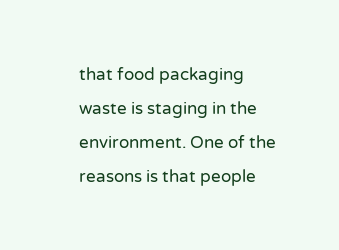that food packaging waste is staging in the environment. One of the reasons is that people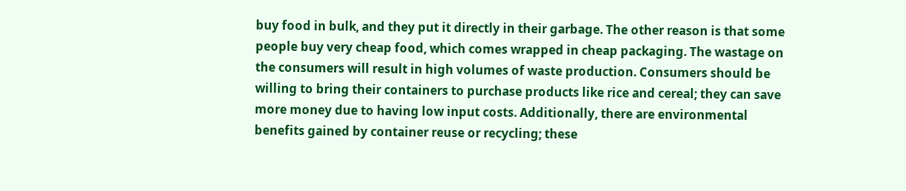buy food in bulk, and they put it directly in their garbage. The other reason is that some people buy very cheap food, which comes wrapped in cheap packaging. The wastage on the consumers will result in high volumes of waste production. Consumers should be willing to bring their containers to purchase products like rice and cereal; they can save more money due to having low input costs. Additionally, there are environmental benefits gained by container reuse or recycling; these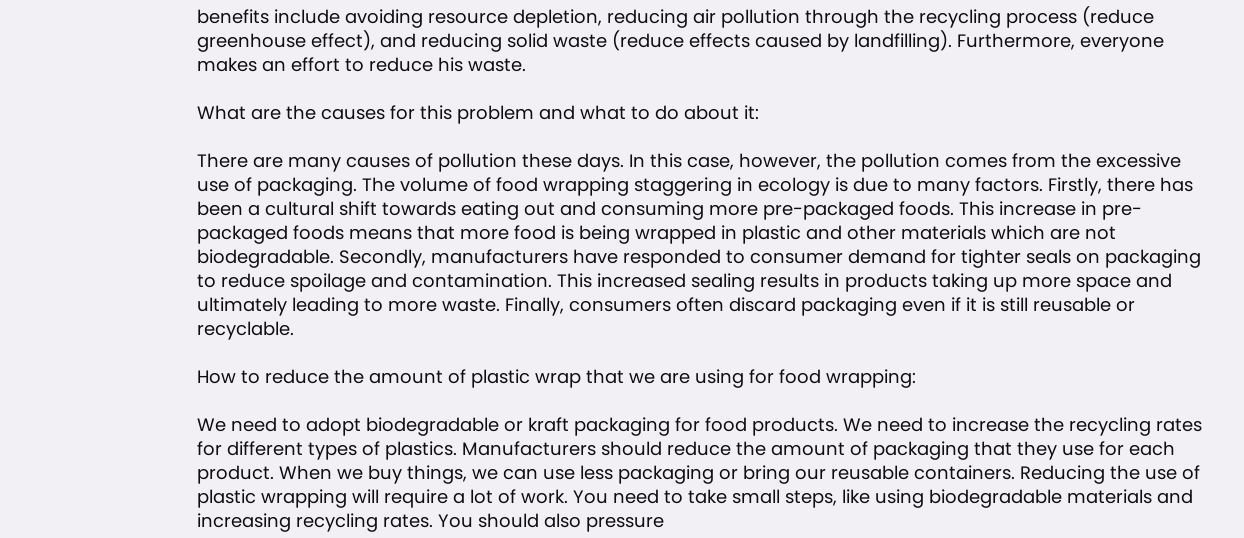benefits include avoiding resource depletion, reducing air pollution through the recycling process (reduce greenhouse effect), and reducing solid waste (reduce effects caused by landfilling). Furthermore, everyone makes an effort to reduce his waste.

What are the causes for this problem and what to do about it:

There are many causes of pollution these days. In this case, however, the pollution comes from the excessive use of packaging. The volume of food wrapping staggering in ecology is due to many factors. Firstly, there has been a cultural shift towards eating out and consuming more pre-packaged foods. This increase in pre-packaged foods means that more food is being wrapped in plastic and other materials which are not biodegradable. Secondly, manufacturers have responded to consumer demand for tighter seals on packaging to reduce spoilage and contamination. This increased sealing results in products taking up more space and ultimately leading to more waste. Finally, consumers often discard packaging even if it is still reusable or recyclable.

How to reduce the amount of plastic wrap that we are using for food wrapping:

We need to adopt biodegradable or kraft packaging for food products. We need to increase the recycling rates for different types of plastics. Manufacturers should reduce the amount of packaging that they use for each product. When we buy things, we can use less packaging or bring our reusable containers. Reducing the use of plastic wrapping will require a lot of work. You need to take small steps, like using biodegradable materials and increasing recycling rates. You should also pressure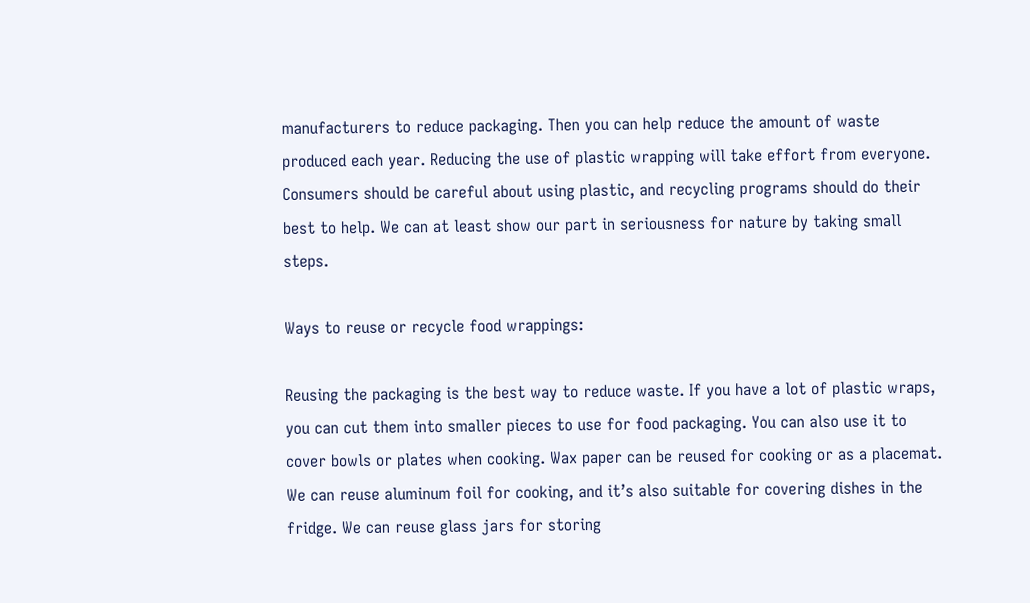manufacturers to reduce packaging. Then you can help reduce the amount of waste produced each year. Reducing the use of plastic wrapping will take effort from everyone. Consumers should be careful about using plastic, and recycling programs should do their best to help. We can at least show our part in seriousness for nature by taking small steps.

Ways to reuse or recycle food wrappings:

Reusing the packaging is the best way to reduce waste. If you have a lot of plastic wraps, you can cut them into smaller pieces to use for food packaging. You can also use it to cover bowls or plates when cooking. Wax paper can be reused for cooking or as a placemat. We can reuse aluminum foil for cooking, and it’s also suitable for covering dishes in the fridge. We can reuse glass jars for storing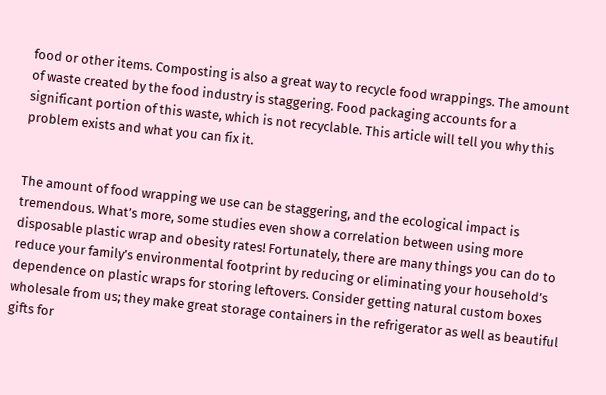food or other items. Composting is also a great way to recycle food wrappings. The amount of waste created by the food industry is staggering. Food packaging accounts for a significant portion of this waste, which is not recyclable. This article will tell you why this problem exists and what you can fix it.


The amount of food wrapping we use can be staggering, and the ecological impact is tremendous. What’s more, some studies even show a correlation between using more disposable plastic wrap and obesity rates! Fortunately, there are many things you can do to reduce your family’s environmental footprint by reducing or eliminating your household’s dependence on plastic wraps for storing leftovers. Consider getting natural custom boxes wholesale from us; they make great storage containers in the refrigerator as well as beautiful gifts for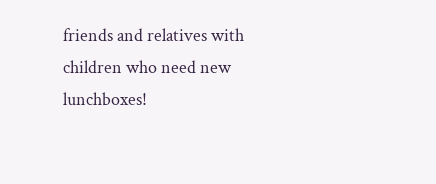friends and relatives with children who need new lunchboxes!